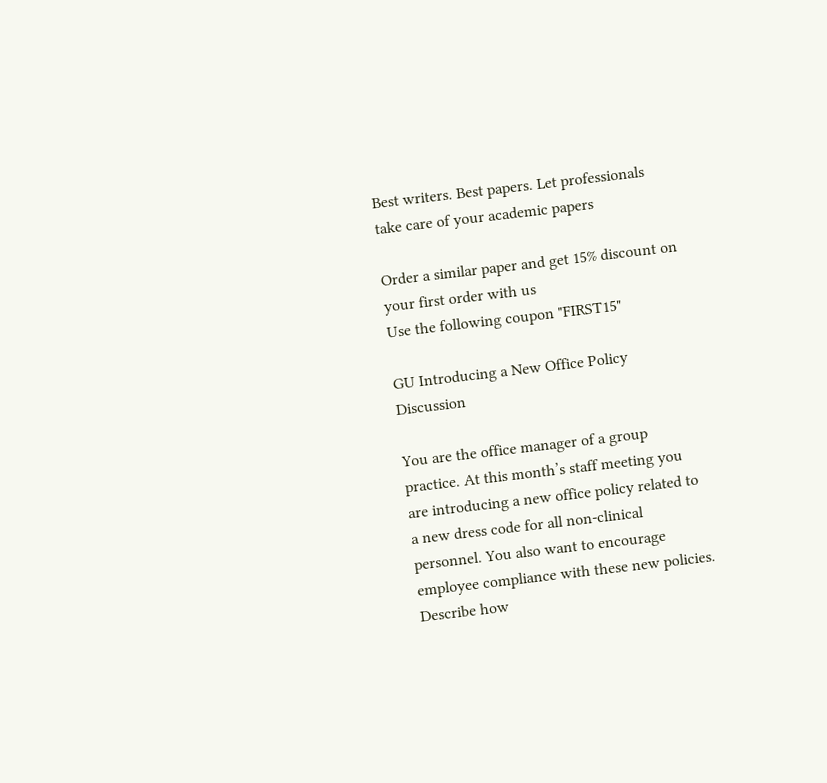Best writers. Best papers. Let professionals take care of your academic papers

Order a similar paper and get 15% discount on your first order with us
Use the following coupon "FIRST15"

GU Introducing a New Office Policy Discussion

You are the office manager of a group practice. At this month’s staff meeting you are introducing a new office policy related to a new dress code for all non-clinical personnel. You also want to encourage employee compliance with these new policies. Describe how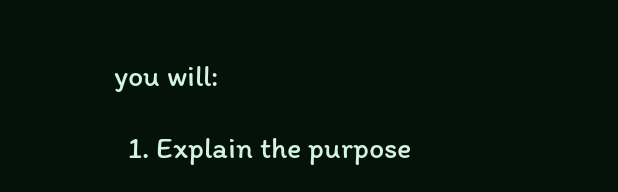you will:

  1. Explain the purpose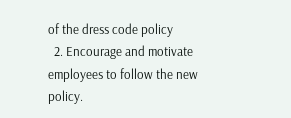of the dress code policy
  2. Encourage and motivate employees to follow the new policy.